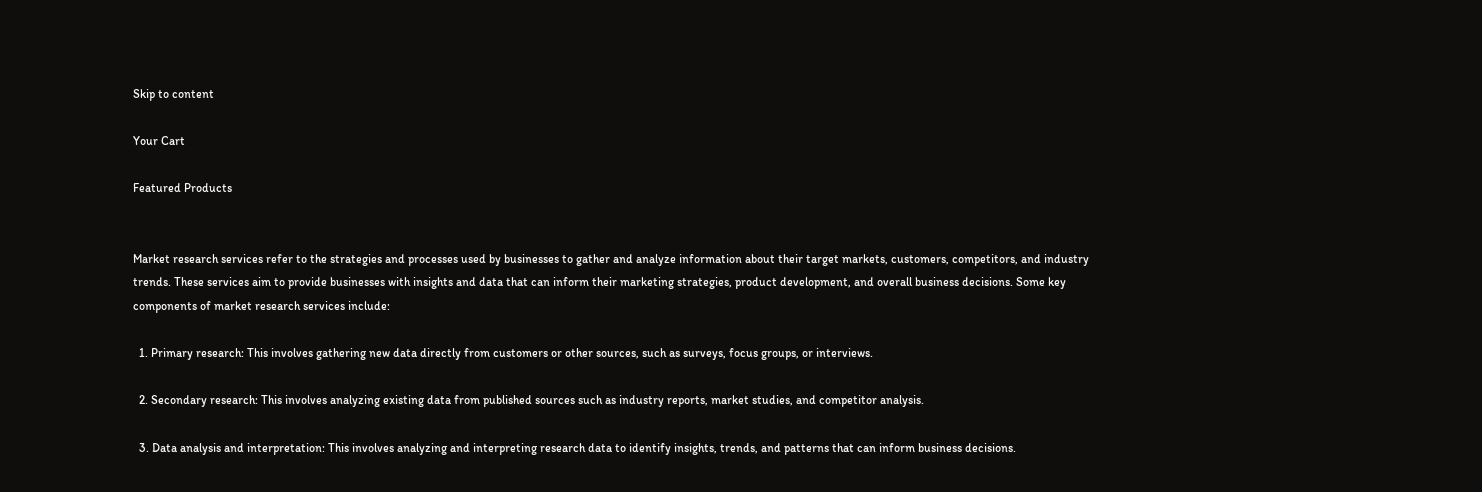Skip to content

Your Cart

Featured Products


Market research services refer to the strategies and processes used by businesses to gather and analyze information about their target markets, customers, competitors, and industry trends. These services aim to provide businesses with insights and data that can inform their marketing strategies, product development, and overall business decisions. Some key components of market research services include:

  1. Primary research: This involves gathering new data directly from customers or other sources, such as surveys, focus groups, or interviews.

  2. Secondary research: This involves analyzing existing data from published sources such as industry reports, market studies, and competitor analysis.

  3. Data analysis and interpretation: This involves analyzing and interpreting research data to identify insights, trends, and patterns that can inform business decisions.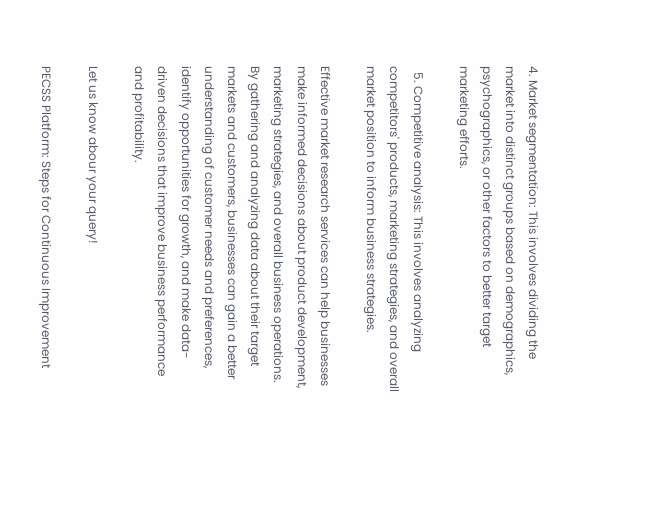4. Market segmentation: This involves dividing the market into distinct groups based on demographics, psychographics, or other factors to better target marketing efforts.

  5. Competitive analysis: This involves analyzing competitors' products, marketing strategies, and overall market position to inform business strategies.

Effective market research services can help businesses make informed decisions about product development, marketing strategies, and overall business operations. By gathering and analyzing data about their target markets and customers, businesses can gain a better understanding of customer needs and preferences, identify opportunities for growth, and make data-driven decisions that improve business performance and profitability.

Let us know abour your query!

PECSS Platform: Steps for Continuous Improvement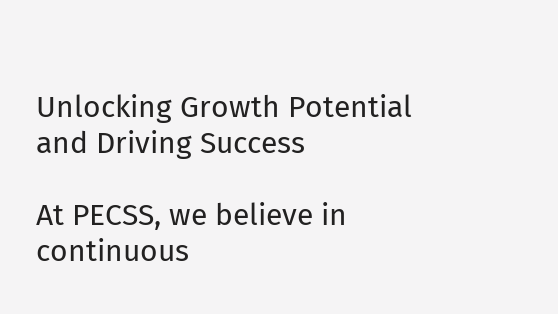Unlocking Growth Potential and Driving Success

At PECSS, we believe in continuous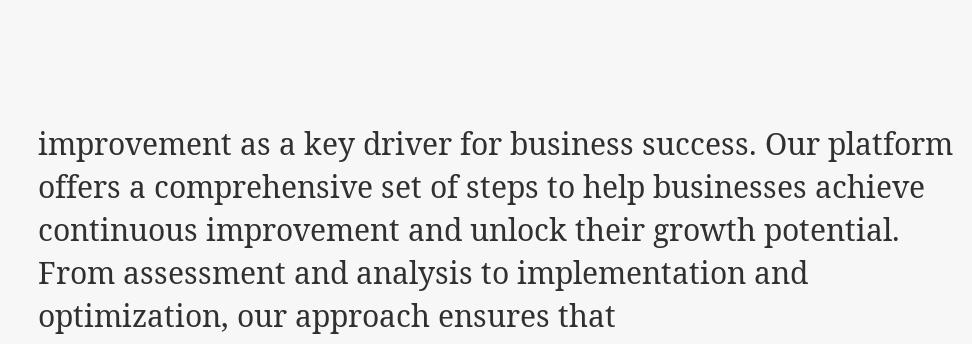improvement as a key driver for business success. Our platform offers a comprehensive set of steps to help businesses achieve continuous improvement and unlock their growth potential. From assessment and analysis to implementation and optimization, our approach ensures that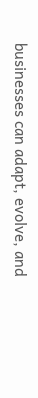businesses can adapt, evolve, and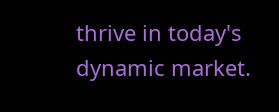thrive in today's dynamic market.